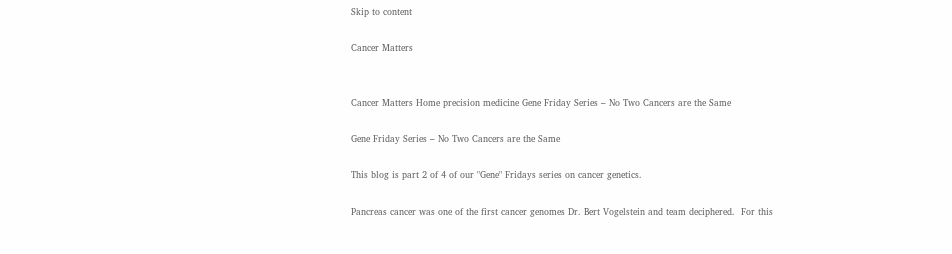Skip to content

Cancer Matters


Cancer Matters Home precision medicine Gene Friday Series – No Two Cancers are the Same

Gene Friday Series – No Two Cancers are the Same

This blog is part 2 of 4 of our "Gene" Fridays series on cancer genetics.

Pancreas cancer was one of the first cancer genomes Dr. Bert Vogelstein and team deciphered.  For this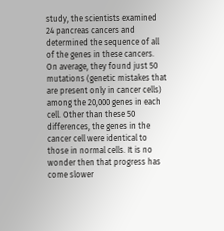study, the scientists examined 24 pancreas cancers and determined the sequence of all of the genes in these cancers.  On average, they found just 50 mutations (genetic mistakes that are present only in cancer cells) among the 20,000 genes in each cell. Other than these 50 differences, the genes in the cancer cell were identical to those in normal cells. It is no wonder then that progress has come slower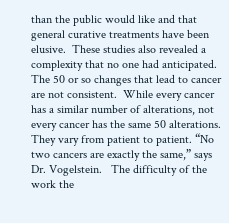than the public would like and that general curative treatments have been elusive.  These studies also revealed a complexity that no one had anticipated. The 50 or so changes that lead to cancer are not consistent.  While every cancer has a similar number of alterations, not every cancer has the same 50 alterations. They vary from patient to patient. “No two cancers are exactly the same,” says Dr. Vogelstein.   The difficulty of the work the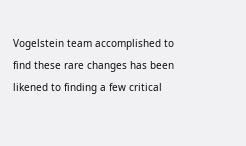Vogelstein team accomplished to find these rare changes has been likened to finding a few critical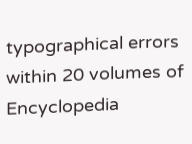typographical errors within 20 volumes of Encyclopedia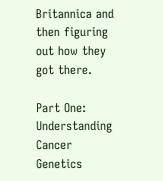Britannica and then figuring out how they got there.

Part One: Understanding Cancer Genetics